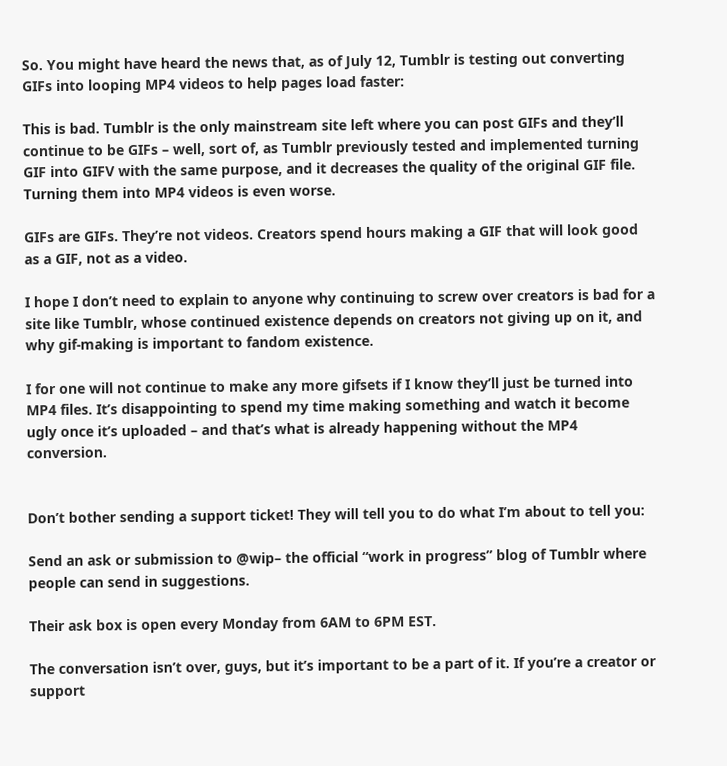So. You might have heard the news that, as of July 12, Tumblr is testing out converting GIFs into looping MP4 videos to help pages load faster:

This is bad. Tumblr is the only mainstream site left where you can post GIFs and they’ll continue to be GIFs – well, sort of, as Tumblr previously tested and implemented turning GIF into GIFV with the same purpose, and it decreases the quality of the original GIF file. Turning them into MP4 videos is even worse.

GIFs are GIFs. They’re not videos. Creators spend hours making a GIF that will look good as a GIF, not as a video.

I hope I don’t need to explain to anyone why continuing to screw over creators is bad for a site like Tumblr, whose continued existence depends on creators not giving up on it, and why gif-making is important to fandom existence.

I for one will not continue to make any more gifsets if I know they’ll just be turned into MP4 files. It’s disappointing to spend my time making something and watch it become ugly once it’s uploaded – and that’s what is already happening without the MP4 conversion.


Don’t bother sending a support ticket! They will tell you to do what I’m about to tell you:

Send an ask or submission to @wip– the official “work in progress” blog of Tumblr where people can send in suggestions.

Their ask box is open every Monday from 6AM to 6PM EST.

The conversation isn’t over, guys, but it’s important to be a part of it. If you’re a creator or support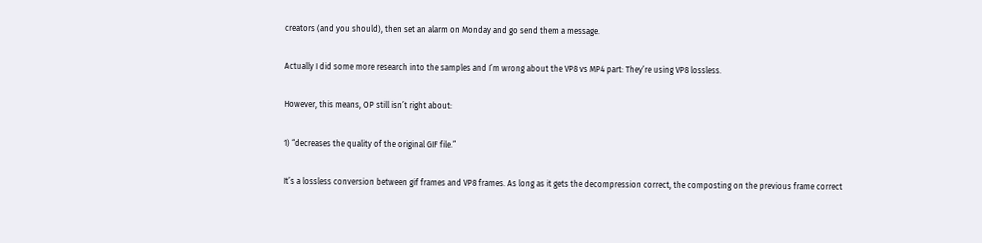creators (and you should), then set an alarm on Monday and go send them a message.

Actually I did some more research into the samples and I’m wrong about the VP8 vs MP4 part: They’re using VP8 lossless.

However, this means, OP still isn’t right about:

1) “decreases the quality of the original GIF file.”

It’s a lossless conversion between gif frames and VP8 frames. As long as it gets the decompression correct, the composting on the previous frame correct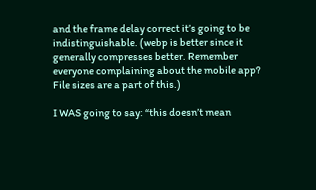and the frame delay correct it’s going to be indistinguishable. (webp is better since it generally compresses better. Remember everyone complaining about the mobile app? File sizes are a part of this.)

I WAS going to say: “this doesn’t mean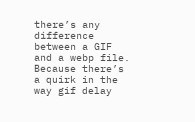there’s any difference between a GIF and a webp file.  Because there’s a quirk in the way gif delay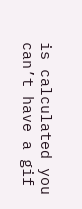is calculated you can’t have a gif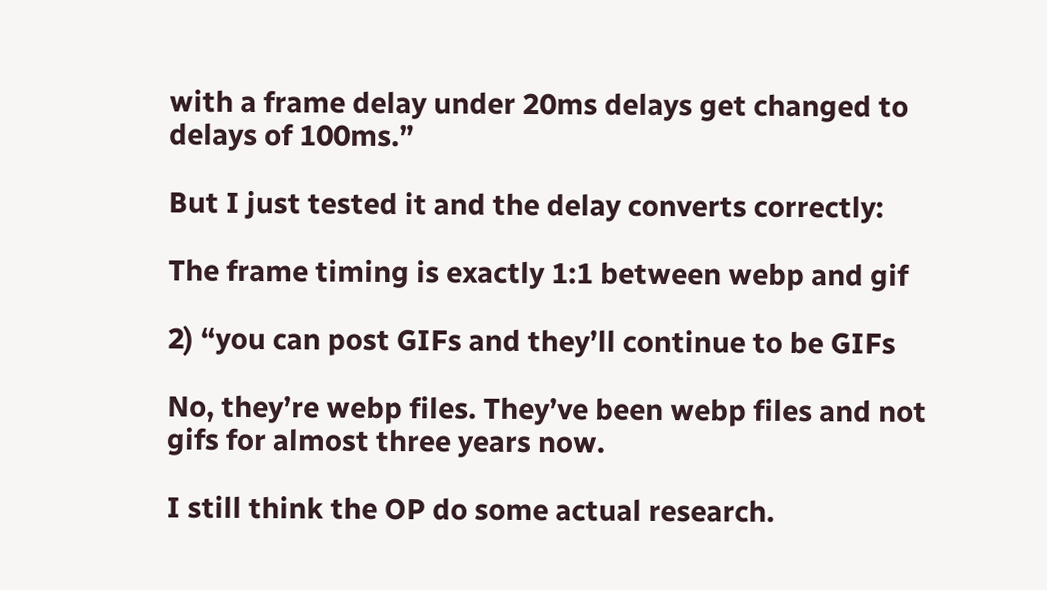with a frame delay under 20ms delays get changed to delays of 100ms.”

But I just tested it and the delay converts correctly:

The frame timing is exactly 1:1 between webp and gif

2) “you can post GIFs and they’ll continue to be GIFs

No, they’re webp files. They’ve been webp files and not gifs for almost three years now.

I still think the OP do some actual research.